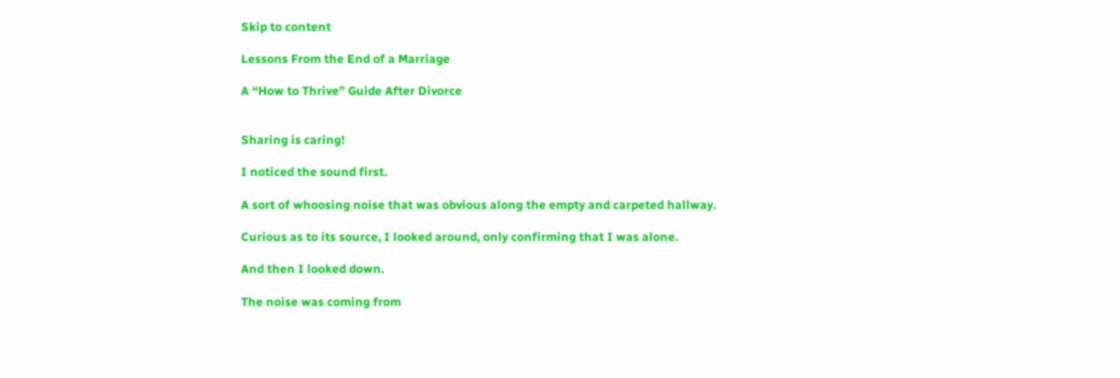Skip to content

Lessons From the End of a Marriage

A “How to Thrive” Guide After Divorce


Sharing is caring!

I noticed the sound first.

A sort of whoosing noise that was obvious along the empty and carpeted hallway.

Curious as to its source, I looked around, only confirming that I was alone.

And then I looked down.

The noise was coming from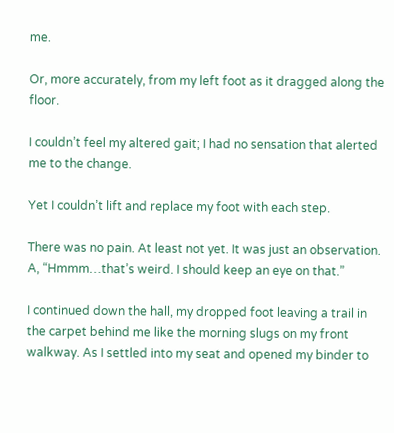me.

Or, more accurately, from my left foot as it dragged along the floor.

I couldn’t feel my altered gait; I had no sensation that alerted me to the change.

Yet I couldn’t lift and replace my foot with each step.

There was no pain. At least not yet. It was just an observation. A, “Hmmm…that’s weird. I should keep an eye on that.”

I continued down the hall, my dropped foot leaving a trail in the carpet behind me like the morning slugs on my front walkway. As I settled into my seat and opened my binder to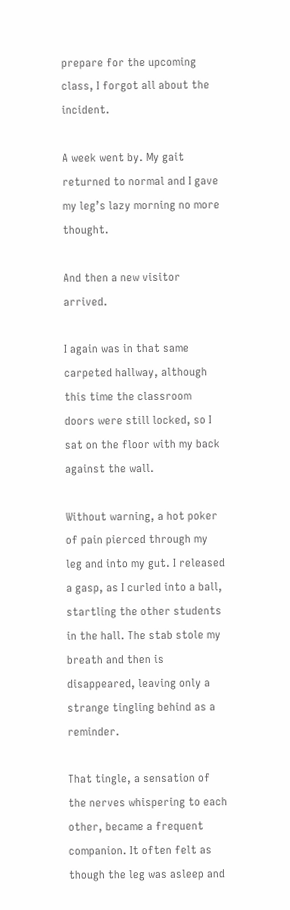prepare for the upcoming class, I forgot all about the incident.

A week went by. My gait returned to normal and I gave my leg’s lazy morning no more thought.

And then a new visitor arrived.

I again was in that same carpeted hallway, although this time the classroom doors were still locked, so I sat on the floor with my back against the wall.

Without warning, a hot poker of pain pierced through my leg and into my gut. I released a gasp, as I curled into a ball, startling the other students in the hall. The stab stole my breath and then is disappeared, leaving only a strange tingling behind as a reminder.

That tingle, a sensation of the nerves whispering to each other, became a frequent companion. It often felt as though the leg was asleep and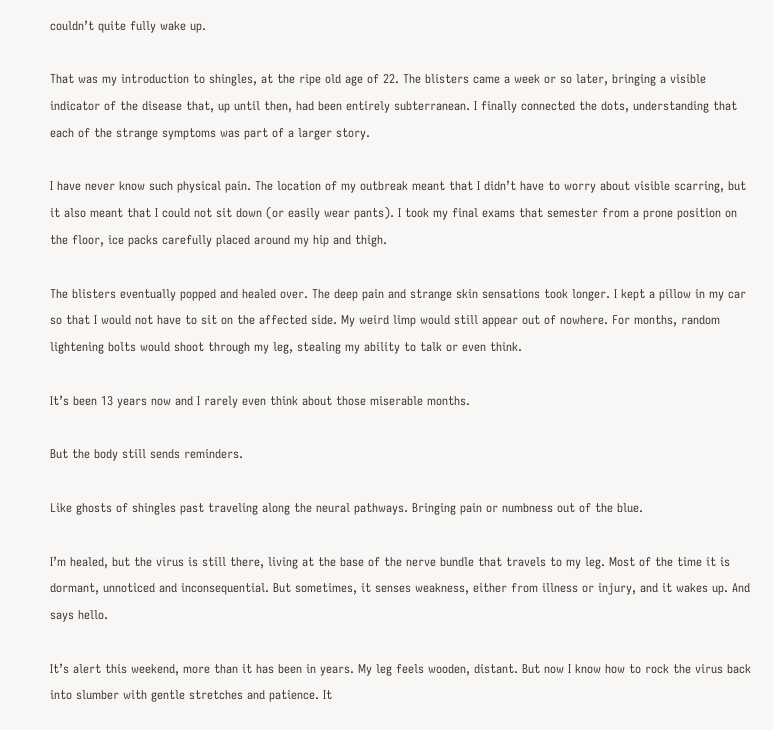couldn’t quite fully wake up.

That was my introduction to shingles, at the ripe old age of 22. The blisters came a week or so later, bringing a visible indicator of the disease that, up until then, had been entirely subterranean. I finally connected the dots, understanding that each of the strange symptoms was part of a larger story.

I have never know such physical pain. The location of my outbreak meant that I didn’t have to worry about visible scarring, but it also meant that I could not sit down (or easily wear pants). I took my final exams that semester from a prone position on the floor, ice packs carefully placed around my hip and thigh.

The blisters eventually popped and healed over. The deep pain and strange skin sensations took longer. I kept a pillow in my car so that I would not have to sit on the affected side. My weird limp would still appear out of nowhere. For months, random lightening bolts would shoot through my leg, stealing my ability to talk or even think.

It’s been 13 years now and I rarely even think about those miserable months.

But the body still sends reminders.

Like ghosts of shingles past traveling along the neural pathways. Bringing pain or numbness out of the blue.

I’m healed, but the virus is still there, living at the base of the nerve bundle that travels to my leg. Most of the time it is dormant, unnoticed and inconsequential. But sometimes, it senses weakness, either from illness or injury, and it wakes up. And says hello.

It’s alert this weekend, more than it has been in years. My leg feels wooden, distant. But now I know how to rock the virus back into slumber with gentle stretches and patience. It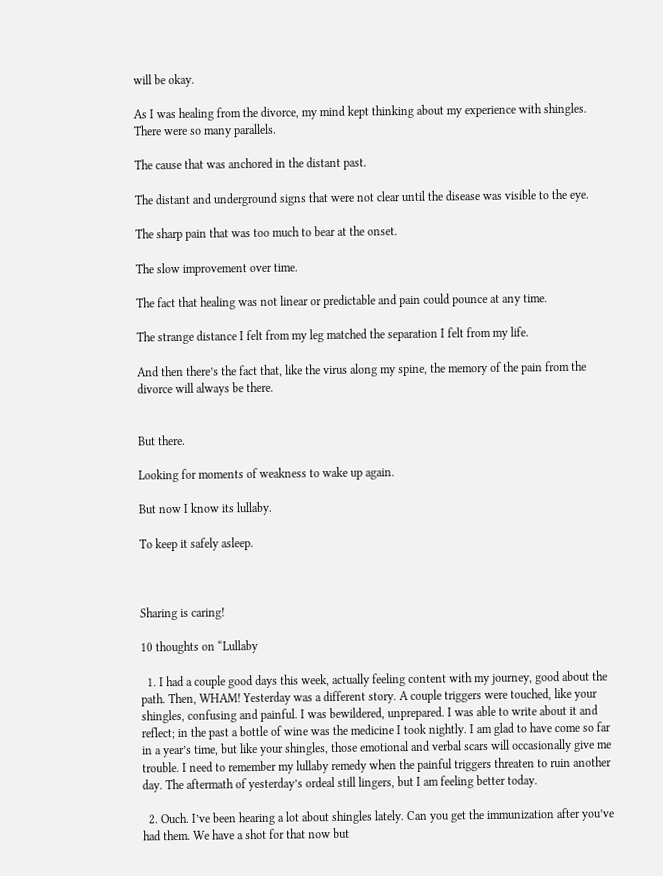will be okay.

As I was healing from the divorce, my mind kept thinking about my experience with shingles. There were so many parallels.

The cause that was anchored in the distant past.

The distant and underground signs that were not clear until the disease was visible to the eye.

The sharp pain that was too much to bear at the onset.

The slow improvement over time.

The fact that healing was not linear or predictable and pain could pounce at any time.

The strange distance I felt from my leg matched the separation I felt from my life.

And then there’s the fact that, like the virus along my spine, the memory of the pain from the divorce will always be there.


But there.

Looking for moments of weakness to wake up again.

But now I know its lullaby.

To keep it safely asleep.



Sharing is caring!

10 thoughts on “Lullaby

  1. I had a couple good days this week, actually feeling content with my journey, good about the path. Then, WHAM! Yesterday was a different story. A couple triggers were touched, like your shingles, confusing and painful. I was bewildered, unprepared. I was able to write about it and reflect; in the past a bottle of wine was the medicine I took nightly. I am glad to have come so far in a year’s time, but like your shingles, those emotional and verbal scars will occasionally give me trouble. I need to remember my lullaby remedy when the painful triggers threaten to ruin another day. The aftermath of yesterday’s ordeal still lingers, but I am feeling better today.

  2. Ouch. I’ve been hearing a lot about shingles lately. Can you get the immunization after you’ve had them. We have a shot for that now but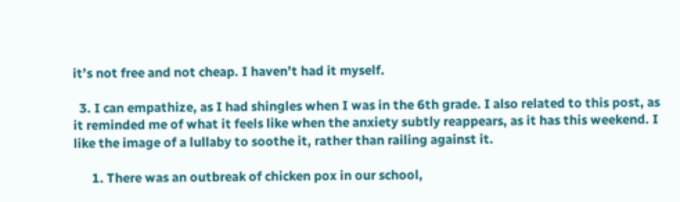it’s not free and not cheap. I haven’t had it myself.

  3. I can empathize, as I had shingles when I was in the 6th grade. I also related to this post, as it reminded me of what it feels like when the anxiety subtly reappears, as it has this weekend. I like the image of a lullaby to soothe it, rather than railing against it.

      1. There was an outbreak of chicken pox in our school,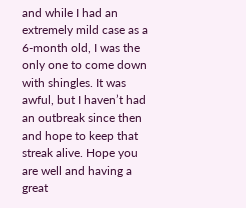and while I had an extremely mild case as a 6-month old, I was the only one to come down with shingles. It was awful, but I haven’t had an outbreak since then and hope to keep that streak alive. Hope you are well and having a great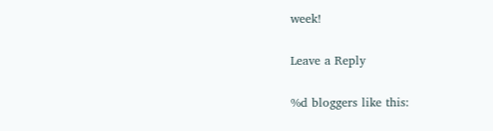week!

Leave a Reply

%d bloggers like this: